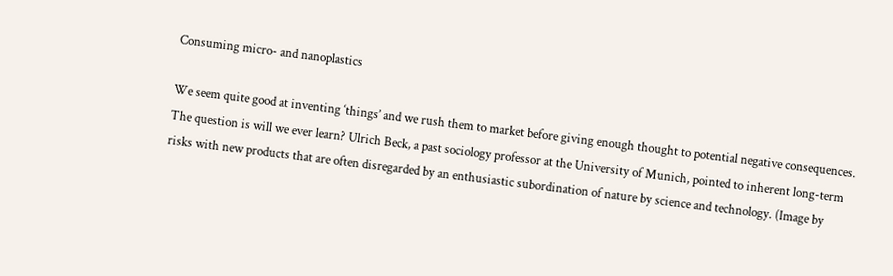Consuming micro- and nanoplastics

We seem quite good at inventing ‘things’ and we rush them to market before giving enough thought to potential negative consequences. The question is will we ever learn? Ulrich Beck, a past sociology professor at the University of Munich, pointed to inherent long-term risks with new products that are often disregarded by an enthusiastic subordination of nature by science and technology. (Image by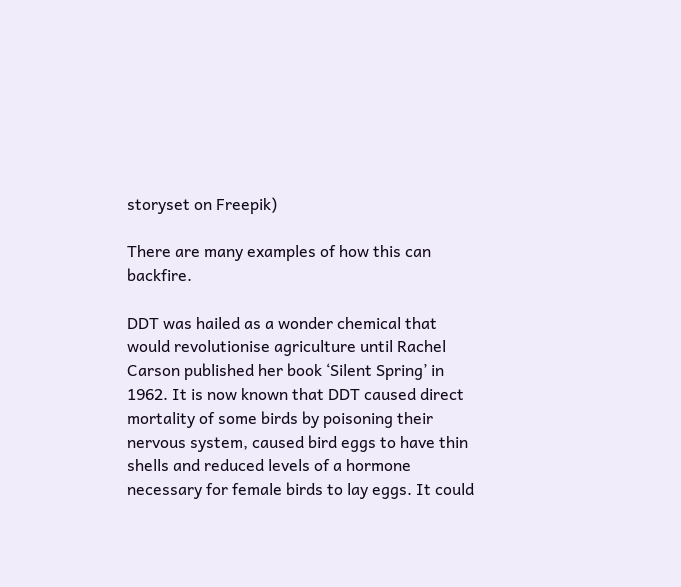storyset on Freepik)

There are many examples of how this can backfire.

DDT was hailed as a wonder chemical that would revolutionise agriculture until Rachel Carson published her book ‘Silent Spring’ in 1962. It is now known that DDT caused direct mortality of some birds by poisoning their nervous system, caused bird eggs to have thin shells and reduced levels of a hormone necessary for female birds to lay eggs. It could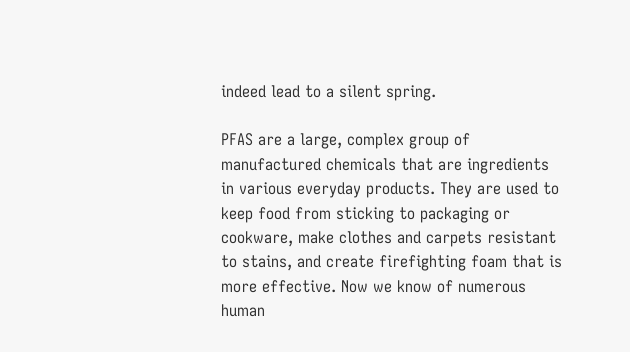indeed lead to a silent spring.

PFAS are a large, complex group of manufactured chemicals that are ingredients in various everyday products. They are used to keep food from sticking to packaging or cookware, make clothes and carpets resistant to stains, and create firefighting foam that is more effective. Now we know of numerous human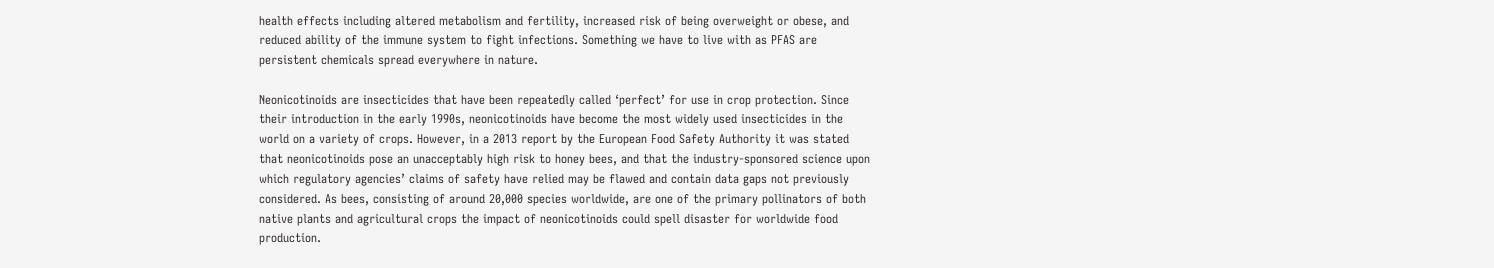health effects including altered metabolism and fertility, increased risk of being overweight or obese, and reduced ability of the immune system to fight infections. Something we have to live with as PFAS are persistent chemicals spread everywhere in nature.

Neonicotinoids are insecticides that have been repeatedly called ‘perfect’ for use in crop protection. Since their introduction in the early 1990s, neonicotinoids have become the most widely used insecticides in the world on a variety of crops. However, in a 2013 report by the European Food Safety Authority it was stated that neonicotinoids pose an unacceptably high risk to honey bees, and that the industry-sponsored science upon which regulatory agencies’ claims of safety have relied may be flawed and contain data gaps not previously considered. As bees, consisting of around 20,000 species worldwide, are one of the primary pollinators of both native plants and agricultural crops the impact of neonicotinoids could spell disaster for worldwide food production.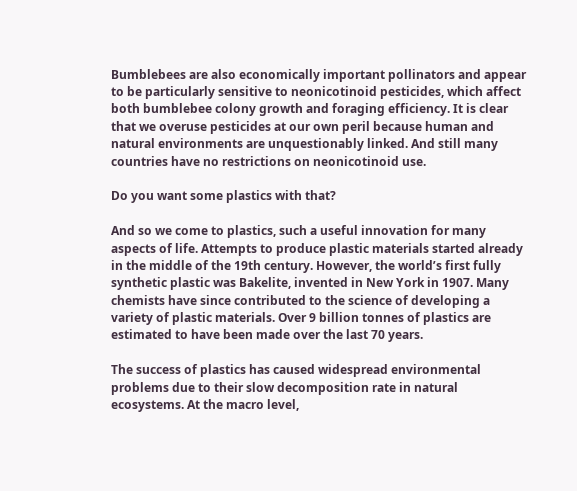Bumblebees are also economically important pollinators and appear to be particularly sensitive to neonicotinoid pesticides, which affect both bumblebee colony growth and foraging efficiency. It is clear that we overuse pesticides at our own peril because human and natural environments are unquestionably linked. And still many countries have no restrictions on neonicotinoid use.

Do you want some plastics with that?

And so we come to plastics, such a useful innovation for many aspects of life. Attempts to produce plastic materials started already in the middle of the 19th century. However, the world’s first fully synthetic plastic was Bakelite, invented in New York in 1907. Many chemists have since contributed to the science of developing a variety of plastic materials. Over 9 billion tonnes of plastics are estimated to have been made over the last 70 years.

The success of plastics has caused widespread environmental problems due to their slow decomposition rate in natural ecosystems. At the macro level,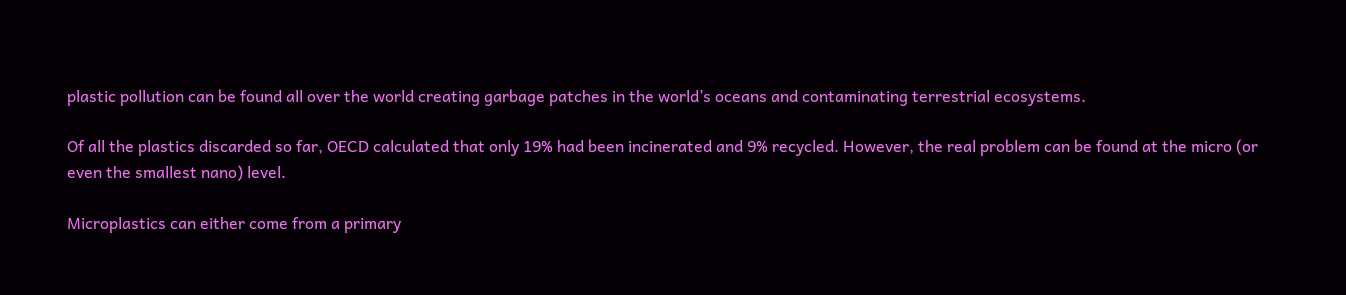plastic pollution can be found all over the world creating garbage patches in the world’s oceans and contaminating terrestrial ecosystems.

Of all the plastics discarded so far, OECD calculated that only 19% had been incinerated and 9% recycled. However, the real problem can be found at the micro (or even the smallest nano) level.

Microplastics can either come from a primary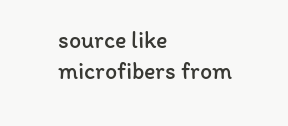source like microfibers from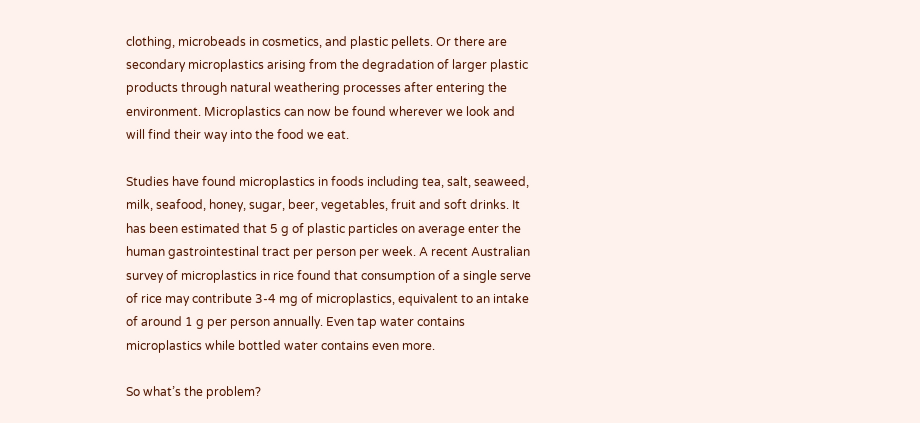clothing, microbeads in cosmetics, and plastic pellets. Or there are secondary microplastics arising from the degradation of larger plastic products through natural weathering processes after entering the environment. Microplastics can now be found wherever we look and will find their way into the food we eat.

Studies have found microplastics in foods including tea, salt, seaweed, milk, seafood, honey, sugar, beer, vegetables, fruit and soft drinks. It has been estimated that 5 g of plastic particles on average enter the human gastrointestinal tract per person per week. A recent Australian survey of microplastics in rice found that consumption of a single serve of rice may contribute 3-4 mg of microplastics, equivalent to an intake of around 1 g per person annually. Even tap water contains microplastics while bottled water contains even more.

So what’s the problem?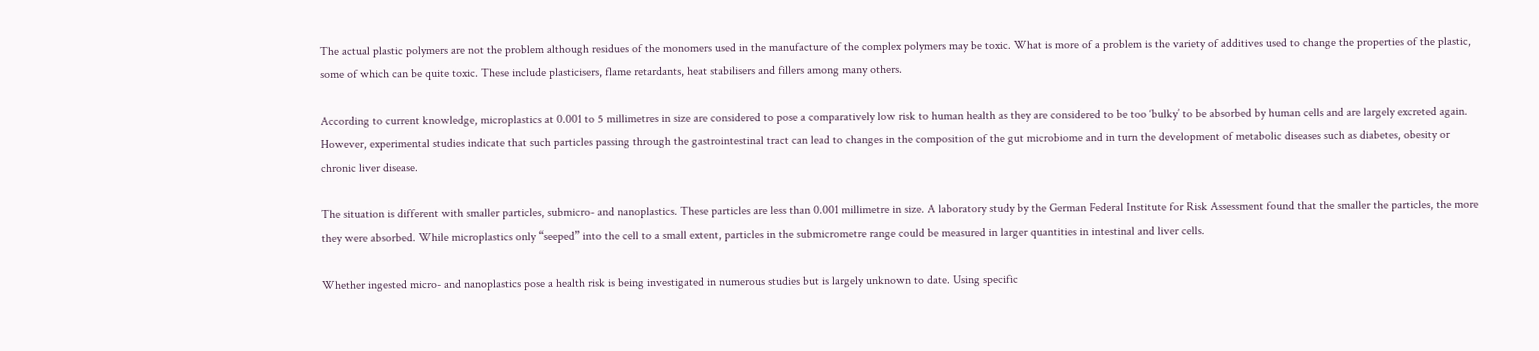The actual plastic polymers are not the problem although residues of the monomers used in the manufacture of the complex polymers may be toxic. What is more of a problem is the variety of additives used to change the properties of the plastic, some of which can be quite toxic. These include plasticisers, flame retardants, heat stabilisers and fillers among many others.

According to current knowledge, microplastics at 0.001 to 5 millimetres in size are considered to pose a comparatively low risk to human health as they are considered to be too ‘bulky’ to be absorbed by human cells and are largely excreted again. However, experimental studies indicate that such particles passing through the gastrointestinal tract can lead to changes in the composition of the gut microbiome and in turn the development of metabolic diseases such as diabetes, obesity or chronic liver disease.

The situation is different with smaller particles, submicro- and nanoplastics. These particles are less than 0.001 millimetre in size. A laboratory study by the German Federal Institute for Risk Assessment found that the smaller the particles, the more they were absorbed. While microplastics only “seeped” into the cell to a small extent, particles in the submicrometre range could be measured in larger quantities in intestinal and liver cells.

Whether ingested micro- and nanoplastics pose a health risk is being investigated in numerous studies but is largely unknown to date. Using specific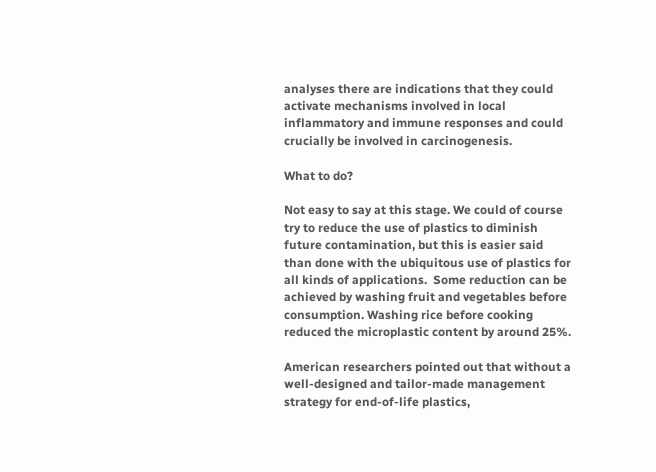analyses there are indications that they could activate mechanisms involved in local inflammatory and immune responses and could crucially be involved in carcinogenesis.

What to do?

Not easy to say at this stage. We could of course try to reduce the use of plastics to diminish future contamination, but this is easier said than done with the ubiquitous use of plastics for all kinds of applications.  Some reduction can be achieved by washing fruit and vegetables before consumption. Washing rice before cooking reduced the microplastic content by around 25%.

American researchers pointed out that without a well-designed and tailor-made management strategy for end-of-life plastics,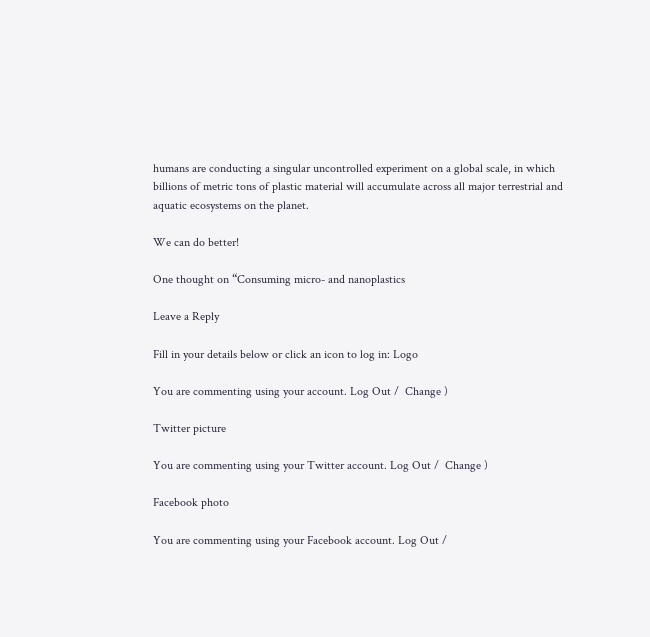humans are conducting a singular uncontrolled experiment on a global scale, in which billions of metric tons of plastic material will accumulate across all major terrestrial and aquatic ecosystems on the planet.

We can do better!

One thought on “Consuming micro- and nanoplastics

Leave a Reply

Fill in your details below or click an icon to log in: Logo

You are commenting using your account. Log Out /  Change )

Twitter picture

You are commenting using your Twitter account. Log Out /  Change )

Facebook photo

You are commenting using your Facebook account. Log Out /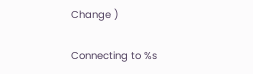Change )

Connecting to %s